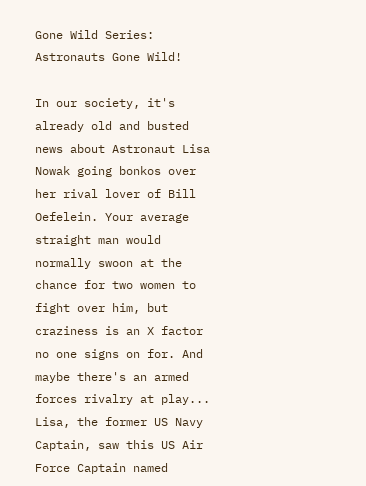Gone Wild Series: Astronauts Gone Wild!

In our society, it's already old and busted news about Astronaut Lisa Nowak going bonkos over her rival lover of Bill Oefelein. Your average straight man would normally swoon at the chance for two women to fight over him, but craziness is an X factor no one signs on for. And maybe there's an armed forces rivalry at play... Lisa, the former US Navy Captain, saw this US Air Force Captain named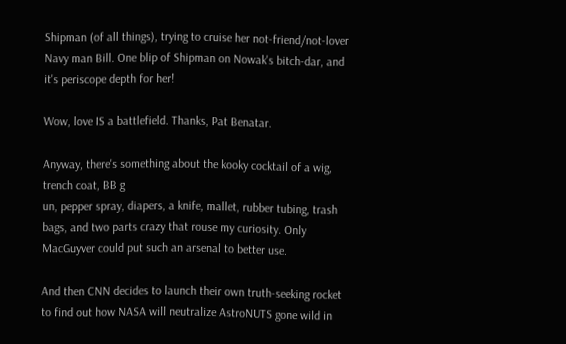Shipman (of all things), trying to cruise her not-friend/not-lover Navy man Bill. One blip of Shipman on Nowak's bitch-dar, and it's periscope depth for her!

Wow, love IS a battlefield. Thanks, Pat Benatar.

Anyway, there's something about the kooky cocktail of a wig, trench coat, BB g
un, pepper spray, diapers, a knife, mallet, rubber tubing, trash bags, and two parts crazy that rouse my curiosity. Only MacGuyver could put such an arsenal to better use.

And then CNN decides to launch their own truth-seeking rocket to find out how NASA will neutralize AstroNUTS gone wild in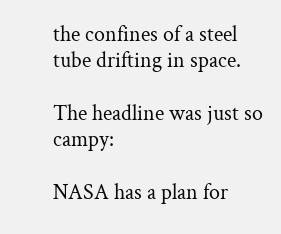the confines of a steel tube drifting in space.

The headline was just so campy:

NASA has a plan for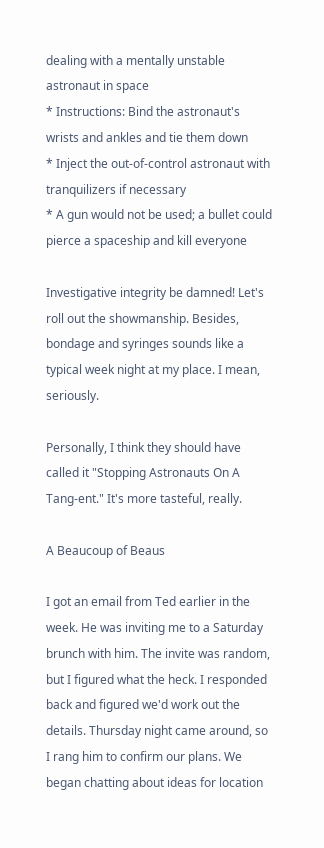dealing with a mentally unstable astronaut in space
* Instructions: Bind the astronaut's wrists and ankles and tie them down
* Inject the out-of-control astronaut with tranquilizers if necessary
* A gun would not be used; a bullet could pierce a spaceship and kill everyone

Investigative integrity be damned! Let's roll out the showmanship. Besides, bondage and syringes sounds like a typical week night at my place. I mean, seriously.

Personally, I think they should have called it "Stopping Astronauts On A Tang-ent." It's more tasteful, really.

A Beaucoup of Beaus

I got an email from Ted earlier in the week. He was inviting me to a Saturday brunch with him. The invite was random, but I figured what the heck. I responded back and figured we'd work out the details. Thursday night came around, so I rang him to confirm our plans. We began chatting about ideas for location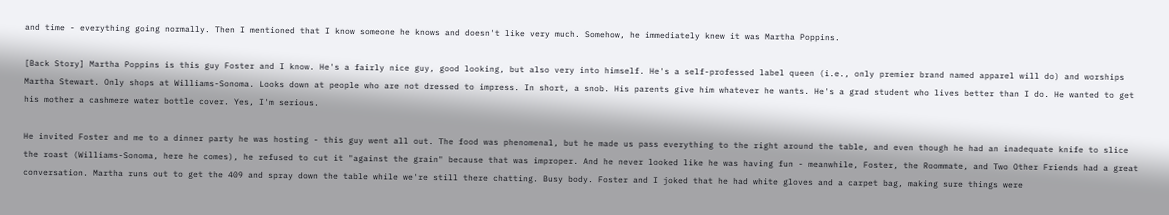and time - everything going normally. Then I mentioned that I know someone he knows and doesn't like very much. Somehow, he immediately knew it was Martha Poppins.

[Back Story] Martha Poppins is this guy Foster and I know. He's a fairly nice guy, good looking, but also very into himself. He's a self-professed label queen (i.e., only premier brand named apparel will do) and worships Martha Stewart. Only shops at Williams-Sonoma. Looks down at people who are not dressed to impress. In short, a snob. His parents give him whatever he wants. He's a grad student who lives better than I do. He wanted to get his mother a cashmere water bottle cover. Yes, I'm serious.

He invited Foster and me to a dinner party he was hosting - this guy went all out. The food was phenomenal, but he made us pass everything to the right around the table, and even though he had an inadequate knife to slice the roast (Williams-Sonoma, here he comes), he refused to cut it "against the grain" because that was improper. And he never looked like he was having fun - meanwhile, Foster, the Roommate, and Two Other Friends had a great conversation. Martha runs out to get the 409 and spray down the table while we're still there chatting. Busy body. Foster and I joked that he had white gloves and a carpet bag, making sure things were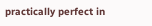practically perfect in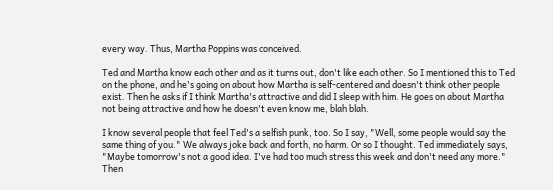every way. Thus, Martha Poppins was conceived.

Ted and Martha know each other and as it turns out, don't like each other. So I mentioned this to Ted on the phone, and he's going on about how Martha is self-centered and doesn't think other people exist. Then he asks if I think Martha's attractive and did I sleep with him. He goes on about Martha not being attractive and how he doesn't even know me, blah blah.

I know several people that feel Ted's a selfish punk, too. So I say, "Well, some people would say the same thing of you." We always joke back and forth, no harm. Or so I thought. Ted immediately says, "Maybe tomorrow's not a good idea. I've had too much stress this week and don't need any more." Then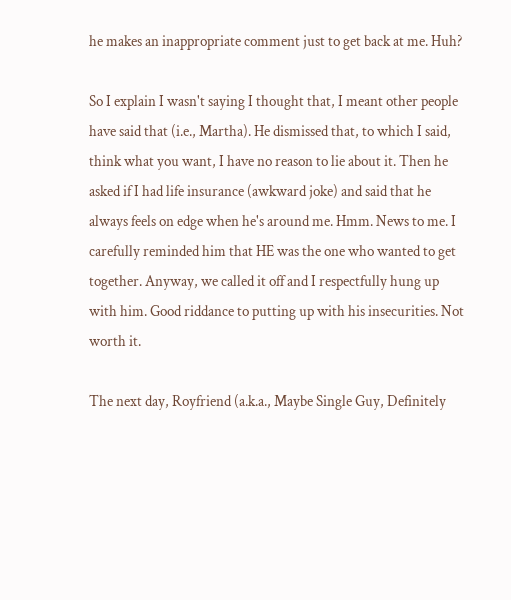he makes an inappropriate comment just to get back at me. Huh?

So I explain I wasn't saying I thought that, I meant other people have said that (i.e., Martha). He dismissed that, to which I said, think what you want, I have no reason to lie about it. Then he asked if I had life insurance (awkward joke) and said that he always feels on edge when he's around me. Hmm. News to me. I carefully reminded him that HE was the one who wanted to get together. Anyway, we called it off and I respectfully hung up with him. Good riddance to putting up with his insecurities. Not worth it.

The next day, Royfriend (a.k.a., Maybe Single Guy, Definitely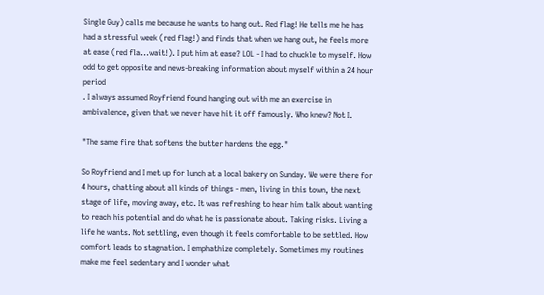Single Guy) calls me because he wants to hang out. Red flag! He tells me he has had a stressful week (red flag!) and finds that when we hang out, he feels more at ease (red fla...wait!). I put him at ease? LOL - I had to chuckle to myself. How odd to get opposite and news-breaking information about myself within a 24 hour period
. I always assumed Royfriend found hanging out with me an exercise in ambivalence, given that we never have hit it off famously. Who knew? Not I.

"The same fire that softens the butter hardens the egg."

So Royfriend and I met up for lunch at a local bakery on Sunday. We were there for 4 hours, chatting about all kinds of things - men, living in this town, the next stage of life, moving away, etc. It was refreshing to hear him talk about wanting to reach his potential and do what he is passionate about. Taking risks. Living a life he wants. Not settling, even though it feels comfortable to be settled. How comfort leads to stagnation. I emphathize completely. Sometimes my routines make me feel sedentary and I wonder what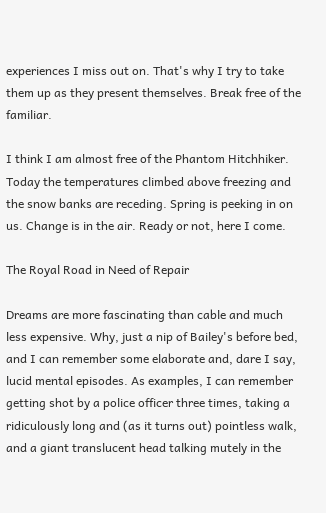experiences I miss out on. That's why I try to take them up as they present themselves. Break free of the familiar.

I think I am almost free of the Phantom Hitchhiker. Today the temperatures climbed above freezing and the snow banks are receding. Spring is peeking in on us. Change is in the air. Ready or not, here I come.

The Royal Road in Need of Repair

Dreams are more fascinating than cable and much less expensive. Why, just a nip of Bailey's before bed, and I can remember some elaborate and, dare I say, lucid mental episodes. As examples, I can remember getting shot by a police officer three times, taking a ridiculously long and (as it turns out) pointless walk, and a giant translucent head talking mutely in the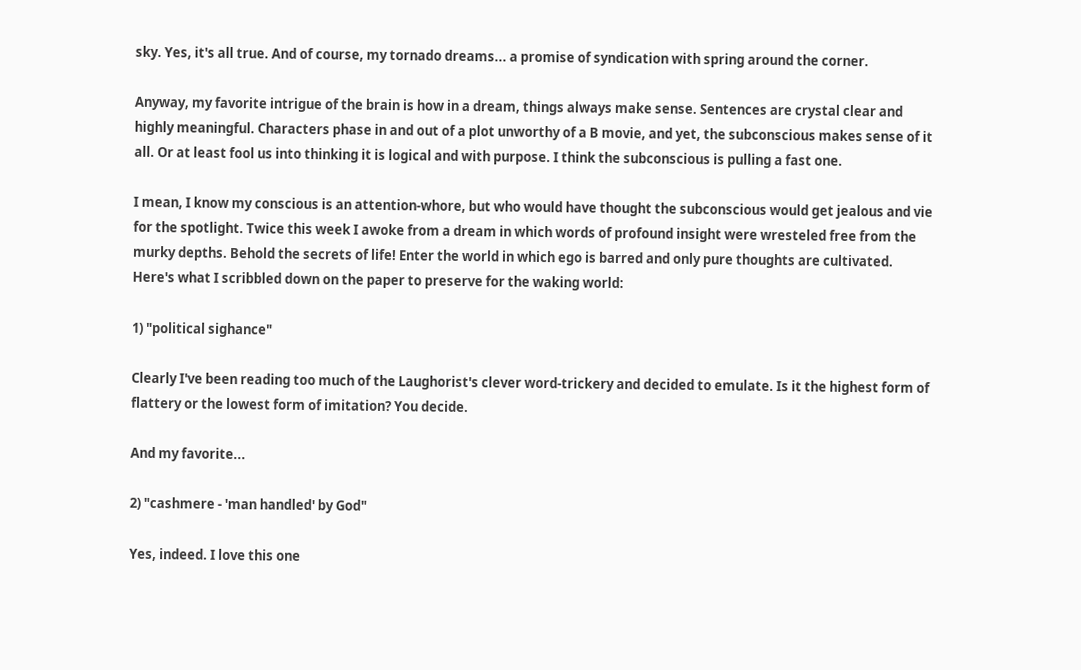sky. Yes, it's all true. And of course, my tornado dreams... a promise of syndication with spring around the corner.

Anyway, my favorite intrigue of the brain is how in a dream, things always make sense. Sentences are crystal clear and highly meaningful. Characters phase in and out of a plot unworthy of a B movie, and yet, the subconscious makes sense of it all. Or at least fool us into thinking it is logical and with purpose. I think the subconscious is pulling a fast one.

I mean, I know my conscious is an attention-whore, but who would have thought the subconscious would get jealous and vie for the spotlight. Twice this week I awoke from a dream in which words of profound insight were wresteled free from the murky depths. Behold the secrets of life! Enter the world in which ego is barred and only pure thoughts are cultivated. Here's what I scribbled down on the paper to preserve for the waking world:

1) "political sighance"

Clearly I've been reading too much of the Laughorist's clever word-trickery and decided to emulate. Is it the highest form of flattery or the lowest form of imitation? You decide.

And my favorite...

2) "cashmere - 'man handled' by God"

Yes, indeed. I love this one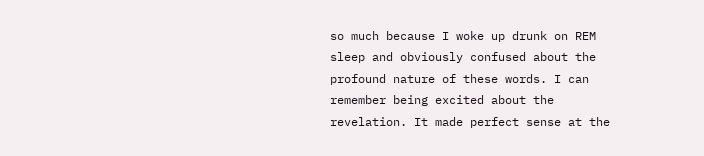so much because I woke up drunk on REM sleep and obviously confused about the profound nature of these words. I can remember being excited about the revelation. It made perfect sense at the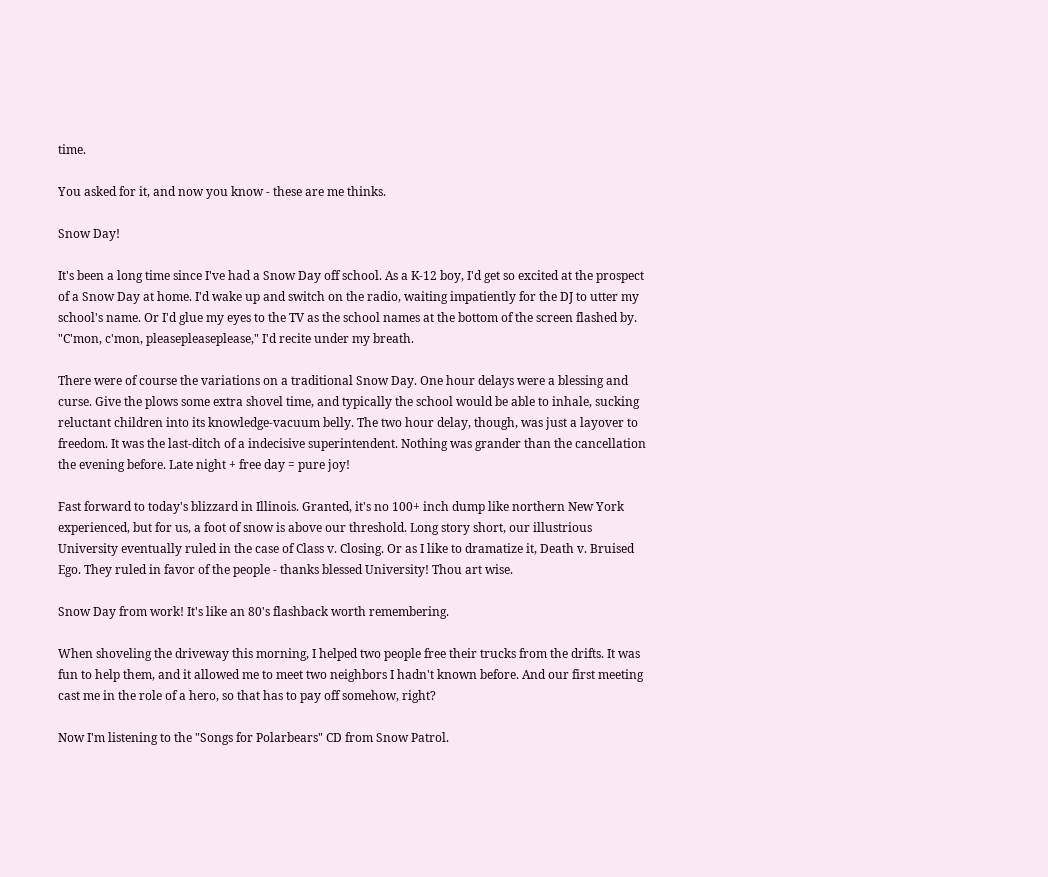time.

You asked for it, and now you know - these are me thinks.

Snow Day!

It's been a long time since I've had a Snow Day off school. As a K-12 boy, I'd get so excited at the prospect of a Snow Day at home. I'd wake up and switch on the radio, waiting impatiently for the DJ to utter my school's name. Or I'd glue my eyes to the TV as the school names at the bottom of the screen flashed by. "C'mon, c'mon, pleasepleaseplease," I'd recite under my breath.

There were of course the variations on a traditional Snow Day. One hour delays were a blessing and curse. Give the plows some extra shovel time, and typically the school would be able to inhale, sucking reluctant children into its knowledge-vacuum belly. The two hour delay, though, was just a layover to freedom. It was the last-ditch of a indecisive superintendent. Nothing was grander than the cancellation the evening before. Late night + free day = pure joy!

Fast forward to today's blizzard in Illinois. Granted, it's no 100+ inch dump like northern New York experienced, but for us, a foot of snow is above our threshold. Long story short, our illustrious University eventually ruled in the case of Class v. Closing. Or as I like to dramatize it, Death v. Bruised Ego. They ruled in favor of the people - thanks blessed University! Thou art wise.

Snow Day from work! It's like an 80's flashback worth remembering.

When shoveling the driveway this morning, I helped two people free their trucks from the drifts. It was fun to help them, and it allowed me to meet two neighbors I hadn't known before. And our first meeting cast me in the role of a hero, so that has to pay off somehow, right?

Now I'm listening to the "Songs for Polarbears" CD from Snow Patrol.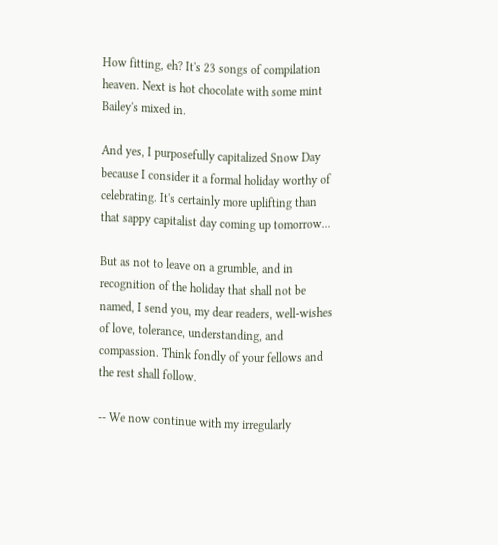How fitting, eh? It's 23 songs of compilation heaven. Next is hot chocolate with some mint Bailey's mixed in.

And yes, I purposefully capitalized Snow Day because I consider it a formal holiday worthy of celebrating. It's certainly more uplifting than that sappy capitalist day coming up tomorrow...

But as not to leave on a grumble, and in recognition of the holiday that shall not be named, I send you, my dear readers, well-wishes of love, tolerance, understanding, and compassion. Think fondly of your fellows and the rest shall follow.

-- We now continue with my irregularly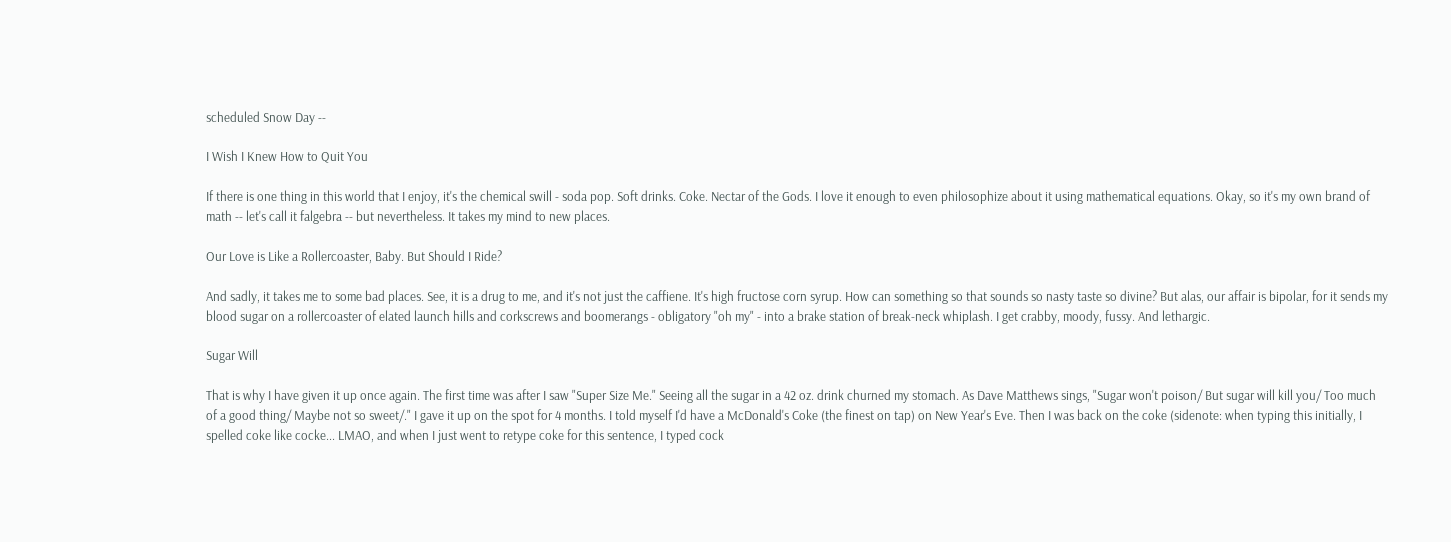scheduled Snow Day --

I Wish I Knew How to Quit You

If there is one thing in this world that I enjoy, it's the chemical swill - soda pop. Soft drinks. Coke. Nectar of the Gods. I love it enough to even philosophize about it using mathematical equations. Okay, so it's my own brand of math -- let's call it falgebra -- but nevertheless. It takes my mind to new places.

Our Love is Like a Rollercoaster, Baby. But Should I Ride?

And sadly, it takes me to some bad places. See, it is a drug to me, and it's not just the caffiene. It's high fructose corn syrup. How can something so that sounds so nasty taste so divine? But alas, our affair is bipolar, for it sends my blood sugar on a rollercoaster of elated launch hills and corkscrews and boomerangs - obligatory "oh my" - into a brake station of break-neck whiplash. I get crabby, moody, fussy. And lethargic.

Sugar Will

That is why I have given it up once again. The first time was after I saw "Super Size Me." Seeing all the sugar in a 42 oz. drink churned my stomach. As Dave Matthews sings, "Sugar won't poison/ But sugar will kill you/ Too much of a good thing/ Maybe not so sweet/." I gave it up on the spot for 4 months. I told myself I'd have a McDonald's Coke (the finest on tap) on New Year's Eve. Then I was back on the coke (sidenote: when typing this initially, I spelled coke like cocke... LMAO, and when I just went to retype coke for this sentence, I typed cock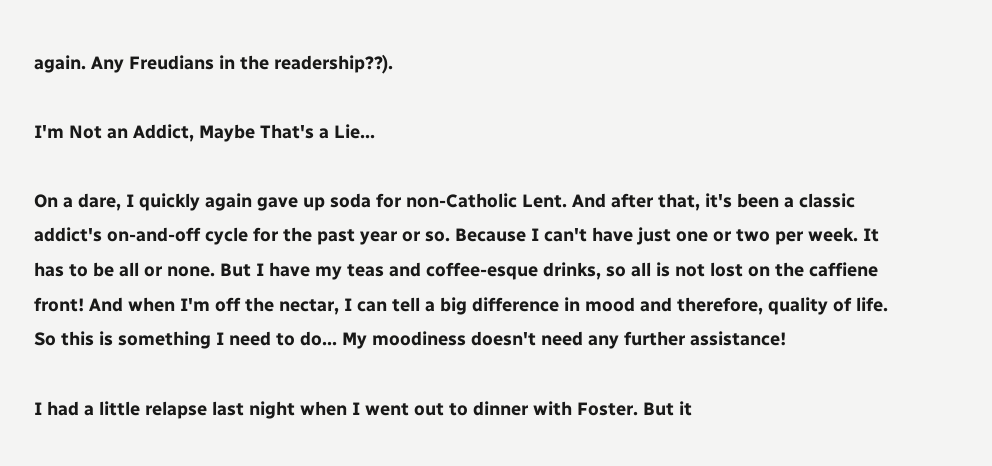again. Any Freudians in the readership??).

I'm Not an Addict, Maybe That's a Lie...

On a dare, I quickly again gave up soda for non-Catholic Lent. And after that, it's been a classic addict's on-and-off cycle for the past year or so. Because I can't have just one or two per week. It has to be all or none. But I have my teas and coffee-esque drinks, so all is not lost on the caffiene front! And when I'm off the nectar, I can tell a big difference in mood and therefore, quality of life. So this is something I need to do... My moodiness doesn't need any further assistance!

I had a little relapse last night when I went out to dinner with Foster. But it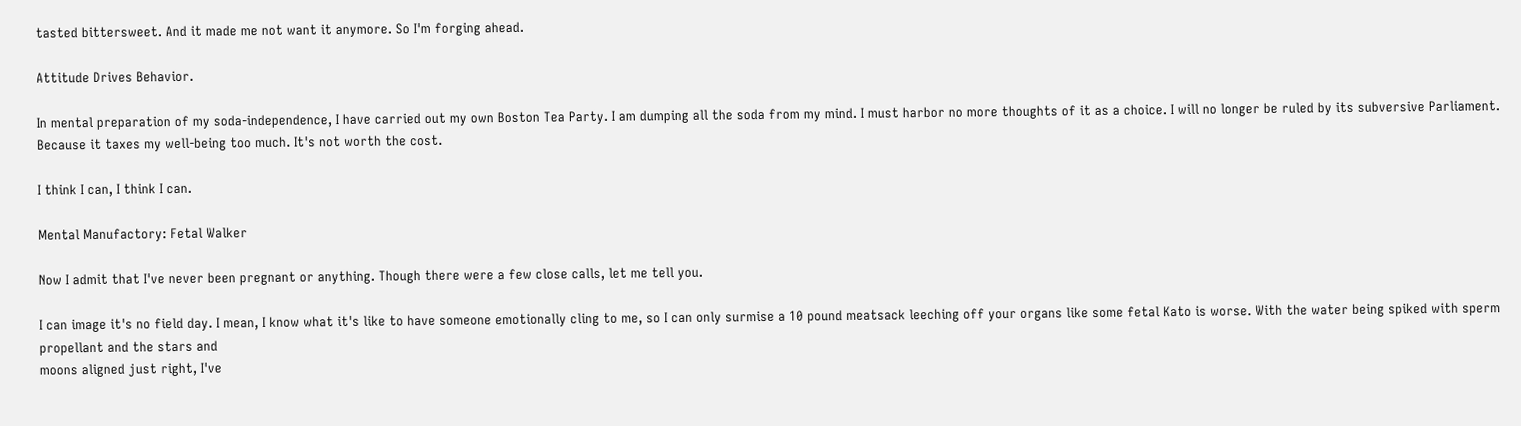tasted bittersweet. And it made me not want it anymore. So I'm forging ahead.

Attitude Drives Behavior.

In mental preparation of my soda-independence, I have carried out my own Boston Tea Party. I am dumping all the soda from my mind. I must harbor no more thoughts of it as a choice. I will no longer be ruled by its subversive Parliament. Because it taxes my well-being too much. It's not worth the cost.

I think I can, I think I can.

Mental Manufactory: Fetal Walker

Now I admit that I've never been pregnant or anything. Though there were a few close calls, let me tell you.

I can image it's no field day. I mean, I know what it's like to have someone emotionally cling to me, so I can only surmise a 10 pound meatsack leeching off your organs like some fetal Kato is worse. With the water being spiked with sperm propellant and the stars and
moons aligned just right, I've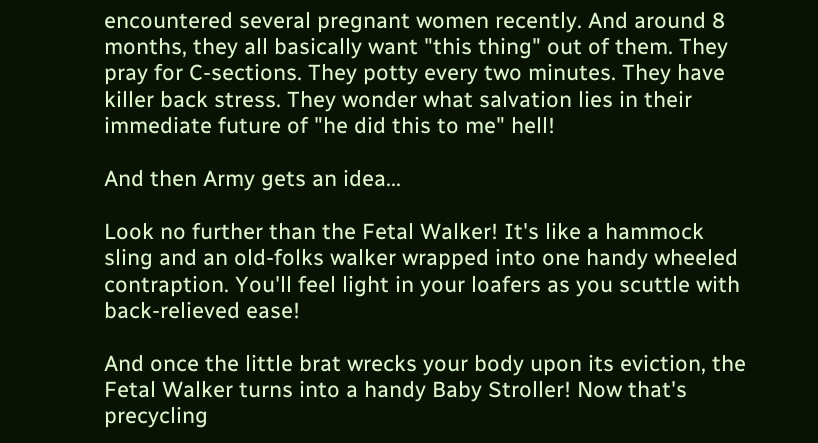encountered several pregnant women recently. And around 8 months, they all basically want "this thing" out of them. They pray for C-sections. They potty every two minutes. They have killer back stress. They wonder what salvation lies in their immediate future of "he did this to me" hell!

And then Army gets an idea...

Look no further than the Fetal Walker! It's like a hammock sling and an old-folks walker wrapped into one handy wheeled contraption. You'll feel light in your loafers as you scuttle with back-relieved ease!

And once the little brat wrecks your body upon its eviction, the Fetal Walker turns into a handy Baby Stroller! Now that's precycling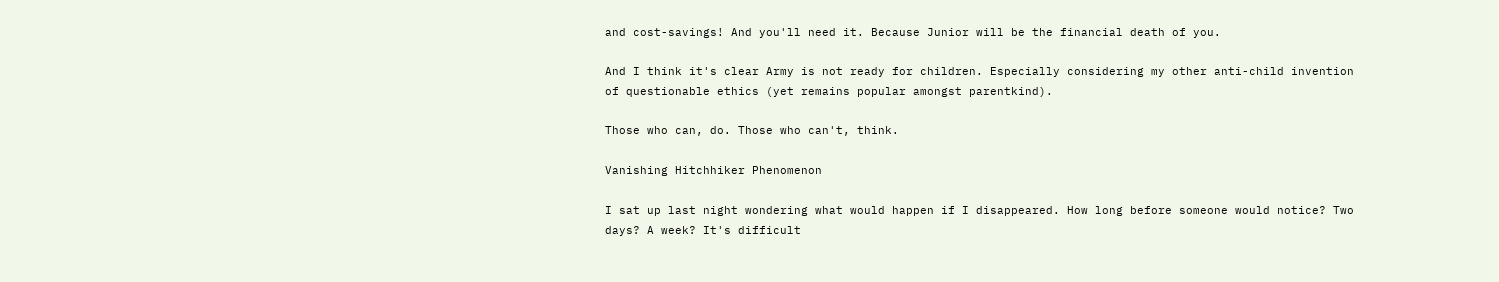and cost-savings! And you'll need it. Because Junior will be the financial death of you.

And I think it's clear Army is not ready for children. Especially considering my other anti-child invention of questionable ethics (yet remains popular amongst parentkind).

Those who can, do. Those who can't, think.

Vanishing Hitchhiker Phenomenon

I sat up last night wondering what would happen if I disappeared. How long before someone would notice? Two days? A week? It's difficult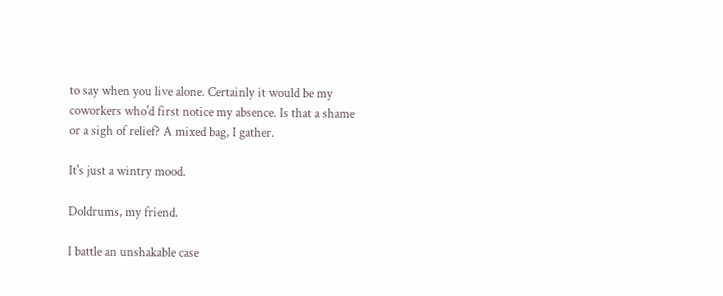to say when you live alone. Certainly it would be my coworkers who'd first notice my absence. Is that a shame or a sigh of relief? A mixed bag, I gather.

It's just a wintry mood.

Doldrums, my friend.

I battle an unshakable case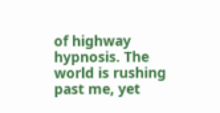of highway hypnosis. The world is rushing past me, yet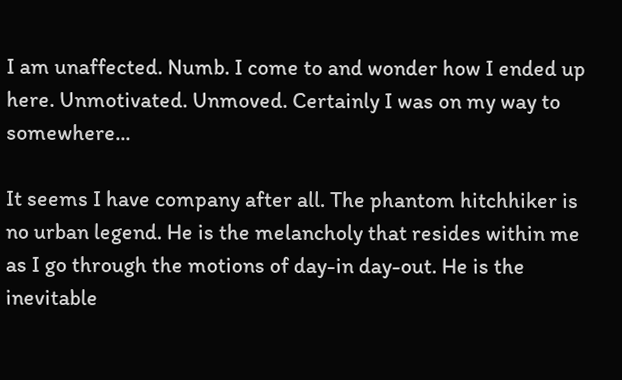I am unaffected. Numb. I come to and wonder how I ended up here. Unmotivated. Unmoved. Certainly I was on my way to somewhere...

It seems I have company after all. The phantom hitchhiker is no urban legend. He is the melancholy that resides within me as I go through the motions of day-in day-out. He is the inevitable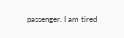passenger. I am tired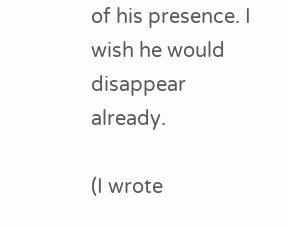of his presence. I wish he would disappear already.

(I wrote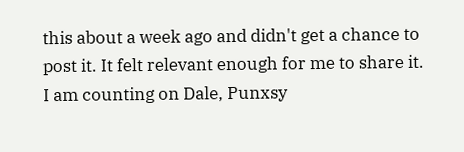this about a week ago and didn't get a chance to post it. It felt relevant enough for me to share it. I am counting on Dale, Punxsy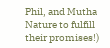Phil, and Mutha Nature to fulfill their promises!)